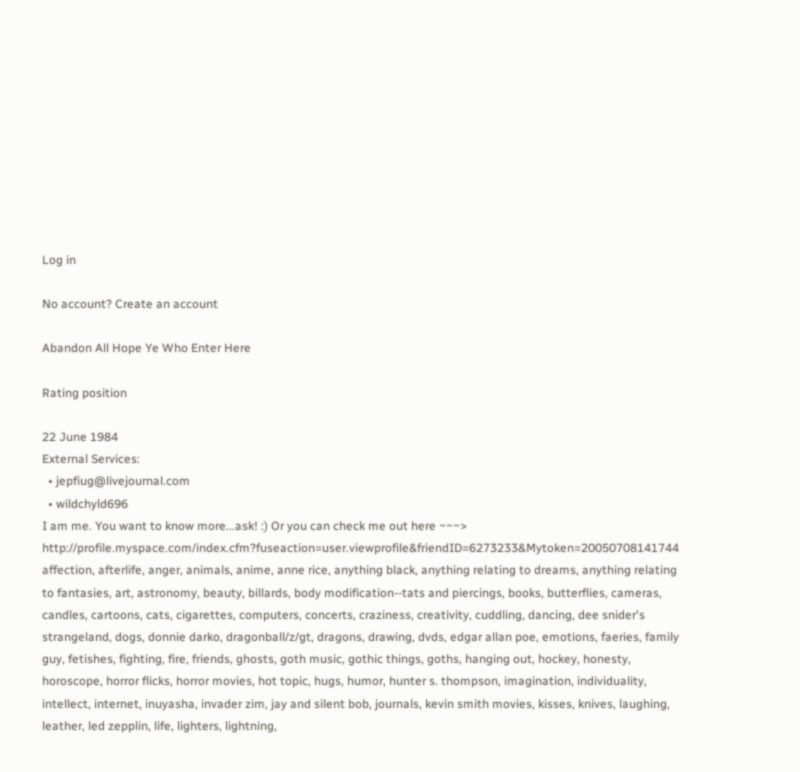Log in

No account? Create an account

Abandon All Hope Ye Who Enter Here

Rating position

22 June 1984
External Services:
  • jepfiug@livejournal.com
  • wildchyld696
I am me. You want to know more...ask! :) Or you can check me out here ~~~> http://profile.myspace.com/index.cfm?fuseaction=user.viewprofile&friendID=6273233&Mytoken=20050708141744
affection, afterlife, anger, animals, anime, anne rice, anything black, anything relating to dreams, anything relating to fantasies, art, astronomy, beauty, billards, body modification--tats and piercings, books, butterflies, cameras, candles, cartoons, cats, cigarettes, computers, concerts, craziness, creativity, cuddling, dancing, dee snider's strangeland, dogs, donnie darko, dragonball/z/gt, dragons, drawing, dvds, edgar allan poe, emotions, faeries, family guy, fetishes, fighting, fire, friends, ghosts, goth music, gothic things, goths, hanging out, hockey, honesty, horoscope, horror flicks, horror movies, hot topic, hugs, humor, hunter s. thompson, imagination, individuality, intellect, internet, inuyasha, invader zim, jay and silent bob, journals, kevin smith movies, kisses, knives, laughing, leather, led zepplin, life, lighters, lightning,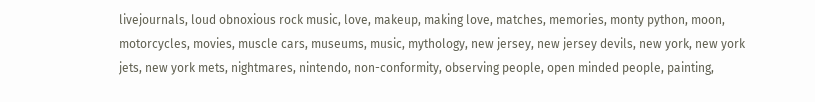livejournals, loud obnoxious rock music, love, makeup, making love, matches, memories, monty python, moon, motorcycles, movies, muscle cars, museums, music, mythology, new jersey, new jersey devils, new york, new york jets, new york mets, nightmares, nintendo, non-conformity, observing people, open minded people, painting,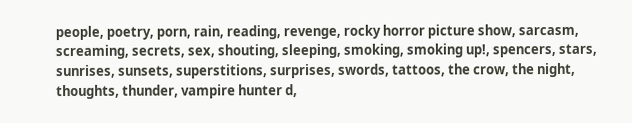people, poetry, porn, rain, reading, revenge, rocky horror picture show, sarcasm, screaming, secrets, sex, shouting, sleeping, smoking, smoking up!, spencers, stars, sunrises, sunsets, superstitions, surprises, swords, tattoos, the crow, the night, thoughts, thunder, vampire hunter d,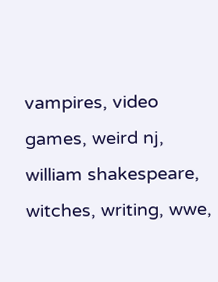vampires, video games, weird nj, william shakespeare, witches, writing, wwe,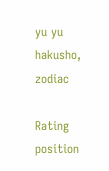yu yu hakusho, zodiac

Rating position